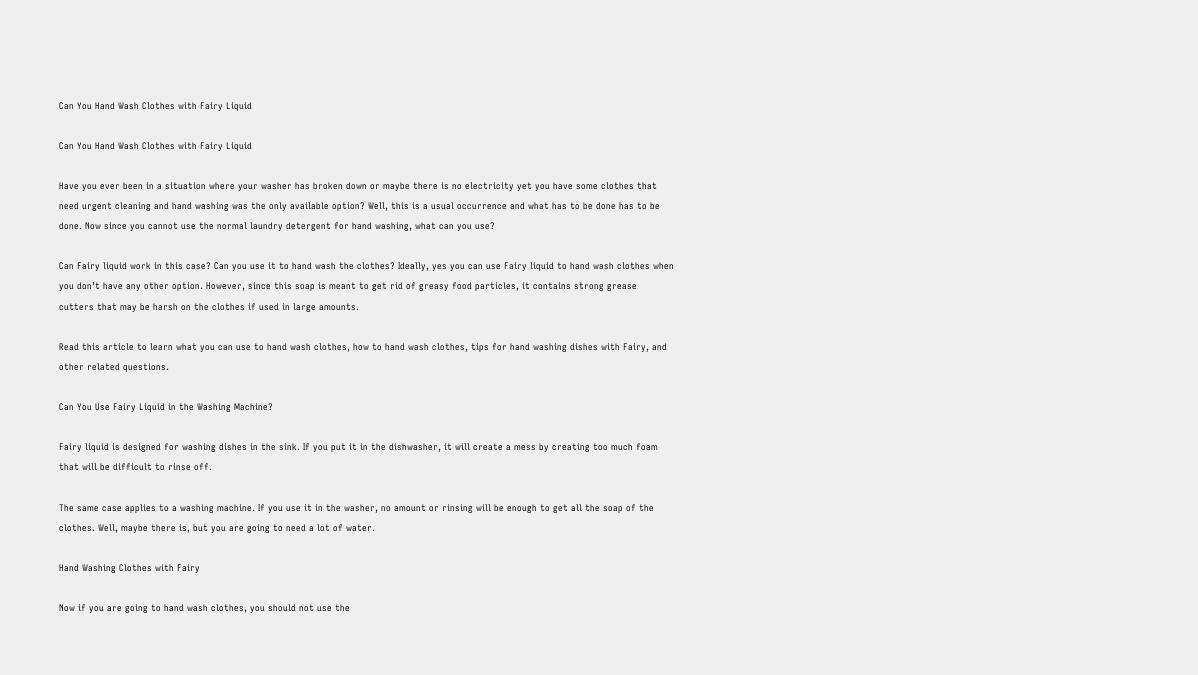Can You Hand Wash Clothes with Fairy Liquid

Can You Hand Wash Clothes with Fairy Liquid

Have you ever been in a situation where your washer has broken down or maybe there is no electricity yet you have some clothes that need urgent cleaning and hand washing was the only available option? Well, this is a usual occurrence and what has to be done has to be done. Now since you cannot use the normal laundry detergent for hand washing, what can you use?

Can Fairy liquid work in this case? Can you use it to hand wash the clothes? Ideally, yes you can use Fairy liquid to hand wash clothes when you don’t have any other option. However, since this soap is meant to get rid of greasy food particles, it contains strong grease cutters that may be harsh on the clothes if used in large amounts.

Read this article to learn what you can use to hand wash clothes, how to hand wash clothes, tips for hand washing dishes with Fairy, and other related questions.

Can You Use Fairy Liquid in the Washing Machine?

Fairy liquid is designed for washing dishes in the sink. If you put it in the dishwasher, it will create a mess by creating too much foam that will be difficult to rinse off.

The same case applies to a washing machine. If you use it in the washer, no amount or rinsing will be enough to get all the soap of the clothes. Well, maybe there is, but you are going to need a lot of water.

Hand Washing Clothes with Fairy

Now if you are going to hand wash clothes, you should not use the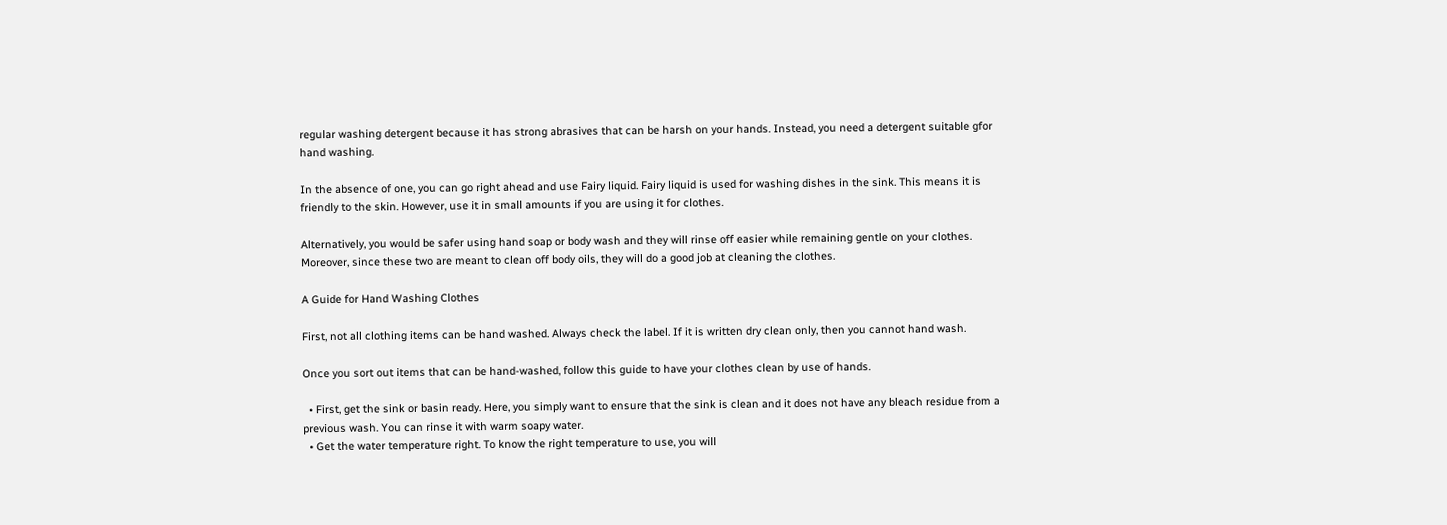regular washing detergent because it has strong abrasives that can be harsh on your hands. Instead, you need a detergent suitable gfor hand washing.

In the absence of one, you can go right ahead and use Fairy liquid. Fairy liquid is used for washing dishes in the sink. This means it is friendly to the skin. However, use it in small amounts if you are using it for clothes.

Alternatively, you would be safer using hand soap or body wash and they will rinse off easier while remaining gentle on your clothes. Moreover, since these two are meant to clean off body oils, they will do a good job at cleaning the clothes.

A Guide for Hand Washing Clothes

First, not all clothing items can be hand washed. Always check the label. If it is written dry clean only, then you cannot hand wash.

Once you sort out items that can be hand-washed, follow this guide to have your clothes clean by use of hands.

  • First, get the sink or basin ready. Here, you simply want to ensure that the sink is clean and it does not have any bleach residue from a previous wash. You can rinse it with warm soapy water.
  • Get the water temperature right. To know the right temperature to use, you will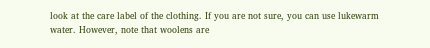look at the care label of the clothing. If you are not sure, you can use lukewarm water. However, note that woolens are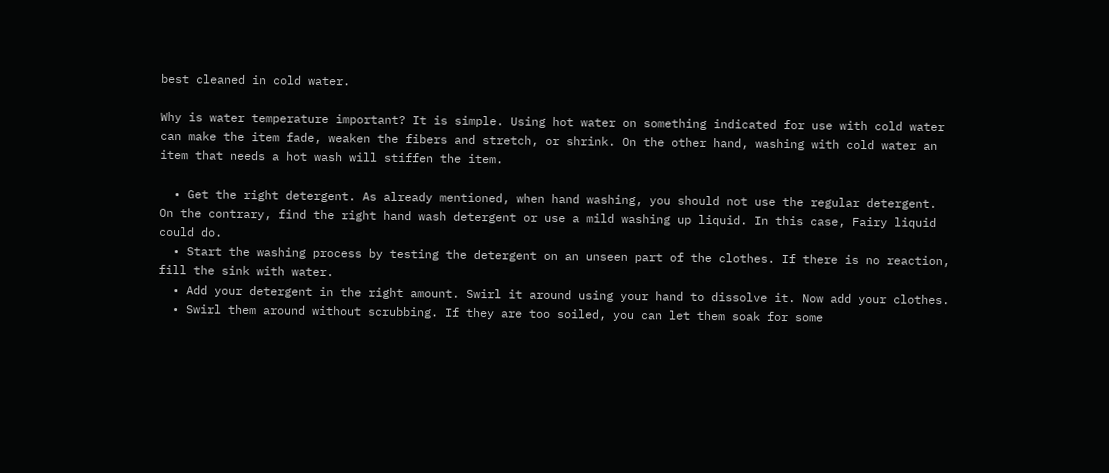best cleaned in cold water.

Why is water temperature important? It is simple. Using hot water on something indicated for use with cold water can make the item fade, weaken the fibers and stretch, or shrink. On the other hand, washing with cold water an item that needs a hot wash will stiffen the item.

  • Get the right detergent. As already mentioned, when hand washing, you should not use the regular detergent. On the contrary, find the right hand wash detergent or use a mild washing up liquid. In this case, Fairy liquid could do.
  • Start the washing process by testing the detergent on an unseen part of the clothes. If there is no reaction, fill the sink with water.
  • Add your detergent in the right amount. Swirl it around using your hand to dissolve it. Now add your clothes.
  • Swirl them around without scrubbing. If they are too soiled, you can let them soak for some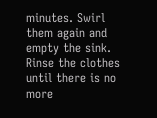minutes. Swirl them again and empty the sink. Rinse the clothes until there is no more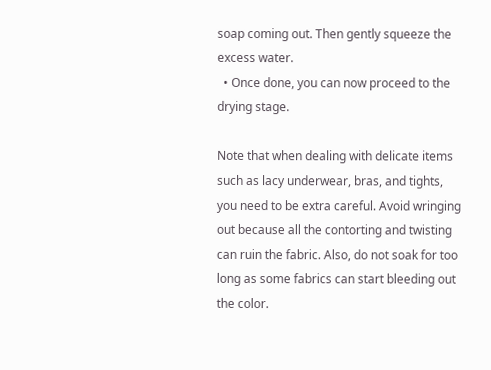soap coming out. Then gently squeeze the excess water.
  • Once done, you can now proceed to the drying stage.

Note that when dealing with delicate items such as lacy underwear, bras, and tights, you need to be extra careful. Avoid wringing out because all the contorting and twisting can ruin the fabric. Also, do not soak for too long as some fabrics can start bleeding out the color.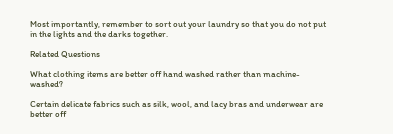Most importantly, remember to sort out your laundry so that you do not put in the lights and the darks together.

Related Questions

What clothing items are better off hand washed rather than machine-washed?

Certain delicate fabrics such as silk, wool, and lacy bras and underwear are better off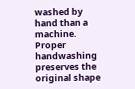washed by hand than a machine. Proper handwashing preserves the original shape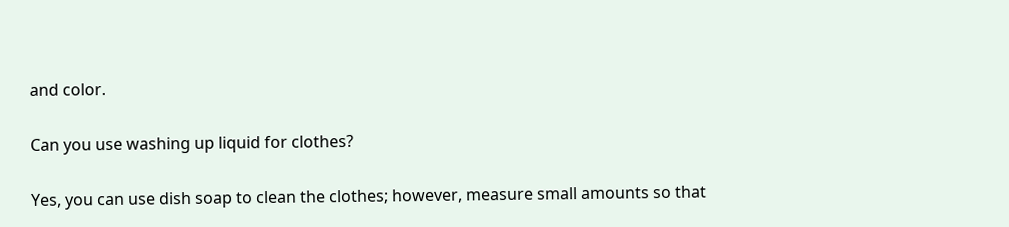and color.

Can you use washing up liquid for clothes?

Yes, you can use dish soap to clean the clothes; however, measure small amounts so that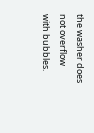the washer does not overflow with bubbles.